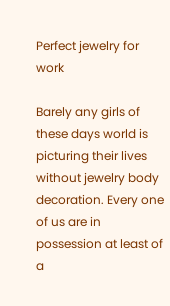Perfect jewelry for work

Barely any girls of these days world is picturing their lives without jewelry body decoration. Every one of us are in possession at least of a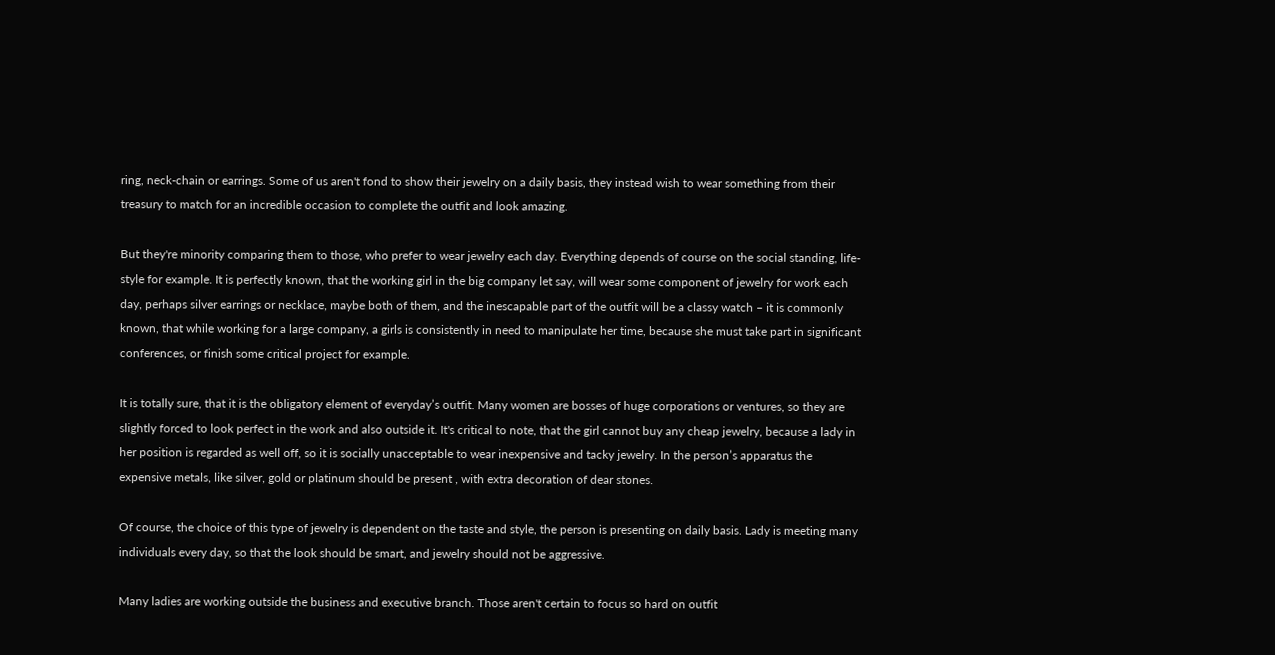ring, neck-chain or earrings. Some of us aren't fond to show their jewelry on a daily basis, they instead wish to wear something from their treasury to match for an incredible occasion to complete the outfit and look amazing.

But they're minority comparing them to those, who prefer to wear jewelry each day. Everything depends of course on the social standing, life-style for example. It is perfectly known, that the working girl in the big company let say, will wear some component of jewelry for work each day, perhaps silver earrings or necklace, maybe both of them, and the inescapable part of the outfit will be a classy watch – it is commonly known, that while working for a large company, a girls is consistently in need to manipulate her time, because she must take part in significant conferences, or finish some critical project for example.

It is totally sure, that it is the obligatory element of everyday’s outfit. Many women are bosses of huge corporations or ventures, so they are slightly forced to look perfect in the work and also outside it. It's critical to note, that the girl cannot buy any cheap jewelry, because a lady in her position is regarded as well off, so it is socially unacceptable to wear inexpensive and tacky jewelry. In the person’s apparatus the expensive metals, like silver, gold or platinum should be present , with extra decoration of dear stones.

Of course, the choice of this type of jewelry is dependent on the taste and style, the person is presenting on daily basis. Lady is meeting many individuals every day, so that the look should be smart, and jewelry should not be aggressive.

Many ladies are working outside the business and executive branch. Those aren't certain to focus so hard on outfit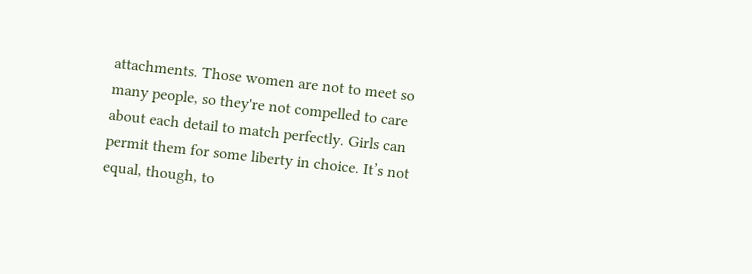attachments. Those women are not to meet so many people, so they're not compelled to care about each detail to match perfectly. Girls can permit them for some liberty in choice. It’s not equal, though, to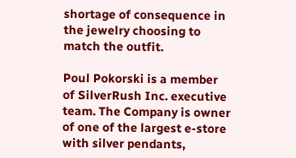shortage of consequence in the jewelry choosing to match the outfit.

Poul Pokorski is a member of SilverRush Inc. executive team. The Company is owner of one of the largest e-store with silver pendants,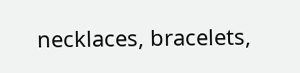necklaces, bracelets,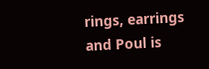rings, earrings and Poul is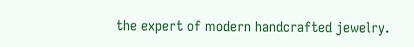the expert of modern handcrafted jewelry.